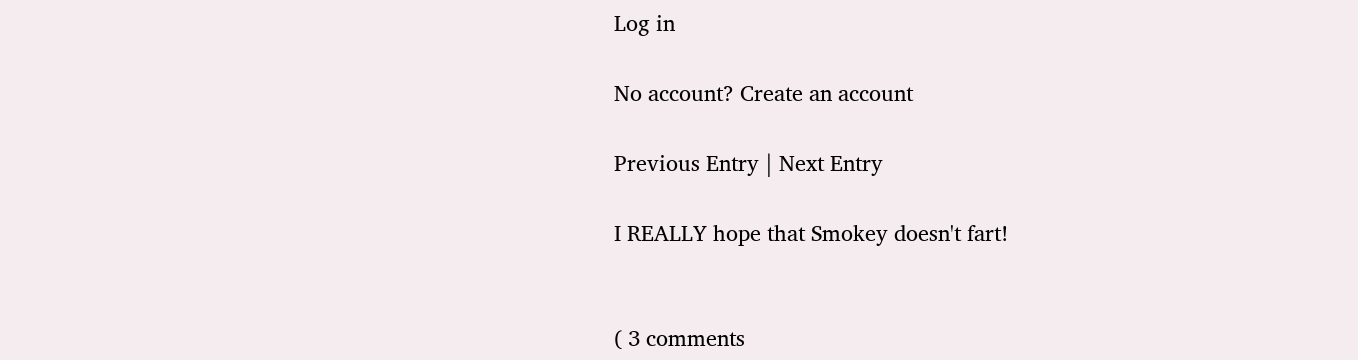Log in

No account? Create an account

Previous Entry | Next Entry

I REALLY hope that Smokey doesn't fart!


( 3 comments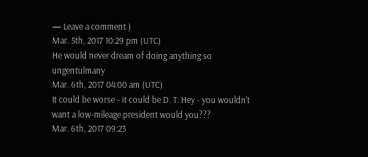— Leave a comment )
Mar. 5th, 2017 10:29 pm (UTC)
He would never dream of doing anything so ungentulmany
Mar. 6th, 2017 04:00 am (UTC)
It could be worse - it could be D. T. Hey - you wouldn't want a low-mileage president would you???
Mar. 6th, 2017 09:23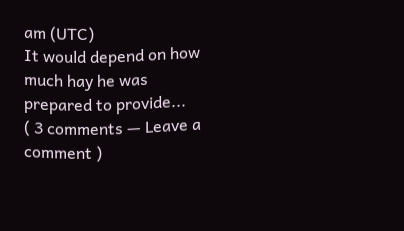am (UTC)
It would depend on how much hay he was prepared to provide...
( 3 comments — Leave a comment )